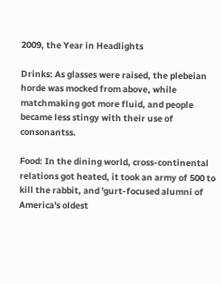2009, the Year in Headlights

Drinks: As glasses were raised, the plebeian horde was mocked from above, while matchmaking got more fluid, and people became less stingy with their use of consonantss.

Food: In the dining world, cross-continental relations got heated, it took an army of 500 to kill the rabbit, and 'gurt-focused alumni of America's oldest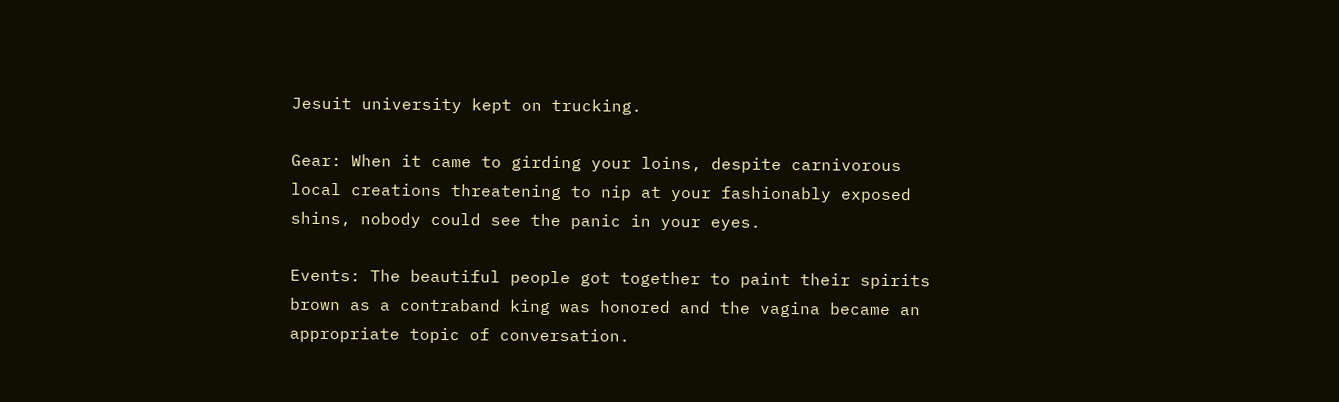Jesuit university kept on trucking.

Gear: When it came to girding your loins, despite carnivorous local creations threatening to nip at your fashionably exposed shins, nobody could see the panic in your eyes.

Events: The beautiful people got together to paint their spirits brown as a contraband king was honored and the vagina became an appropriate topic of conversation.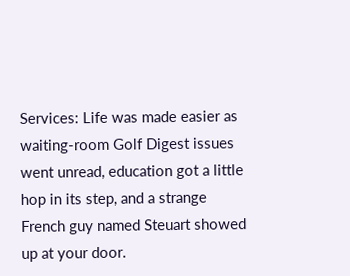Services: Life was made easier as waiting-room Golf Digest issues went unread, education got a little hop in its step, and a strange French guy named Steuart showed up at your door.